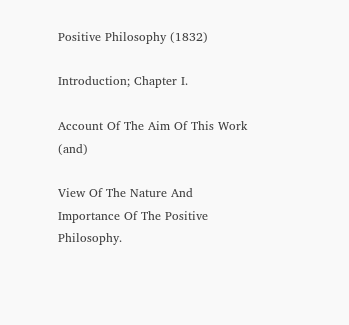Positive Philosophy (1832)

Introduction; Chapter I.

Account Of The Aim Of This Work (and)

View Of The Nature And Importance Of The Positive Philosophy.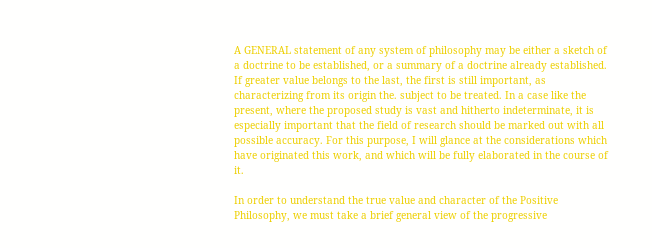A GENERAL statement of any system of philosophy may be either a sketch of a doctrine to be established, or a summary of a doctrine already established. If greater value belongs to the last, the first is still important, as characterizing from its origin the. subject to be treated. In a case like the present, where the proposed study is vast and hitherto indeterminate, it is especially important that the field of research should be marked out with all possible accuracy. For this purpose, I will glance at the considerations which have originated this work, and which will be fully elaborated in the course of it.

In order to understand the true value and character of the Positive Philosophy, we must take a brief general view of the progressive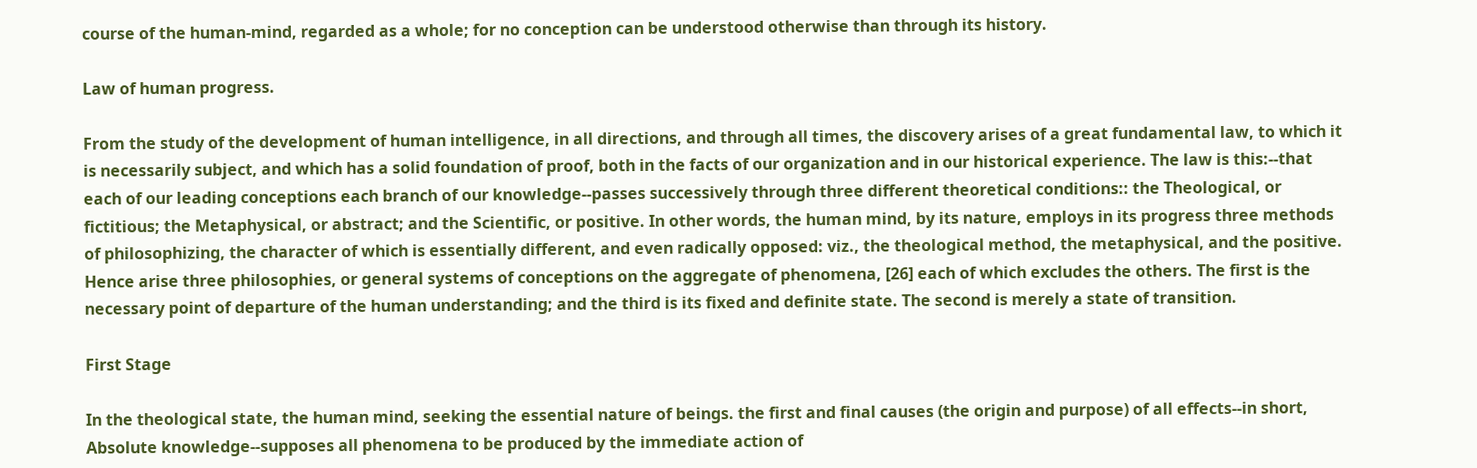course of the human-mind, regarded as a whole; for no conception can be understood otherwise than through its history.

Law of human progress.

From the study of the development of human intelligence, in all directions, and through all times, the discovery arises of a great fundamental law, to which it is necessarily subject, and which has a solid foundation of proof, both in the facts of our organization and in our historical experience. The law is this:--that each of our leading conceptions each branch of our knowledge--passes successively through three different theoretical conditions:: the Theological, or fictitious; the Metaphysical, or abstract; and the Scientific, or positive. In other words, the human mind, by its nature, employs in its progress three methods of philosophizing, the character of which is essentially different, and even radically opposed: viz., the theological method, the metaphysical, and the positive. Hence arise three philosophies, or general systems of conceptions on the aggregate of phenomena, [26] each of which excludes the others. The first is the necessary point of departure of the human understanding; and the third is its fixed and definite state. The second is merely a state of transition.

First Stage

In the theological state, the human mind, seeking the essential nature of beings. the first and final causes (the origin and purpose) of all effects--in short, Absolute knowledge--supposes all phenomena to be produced by the immediate action of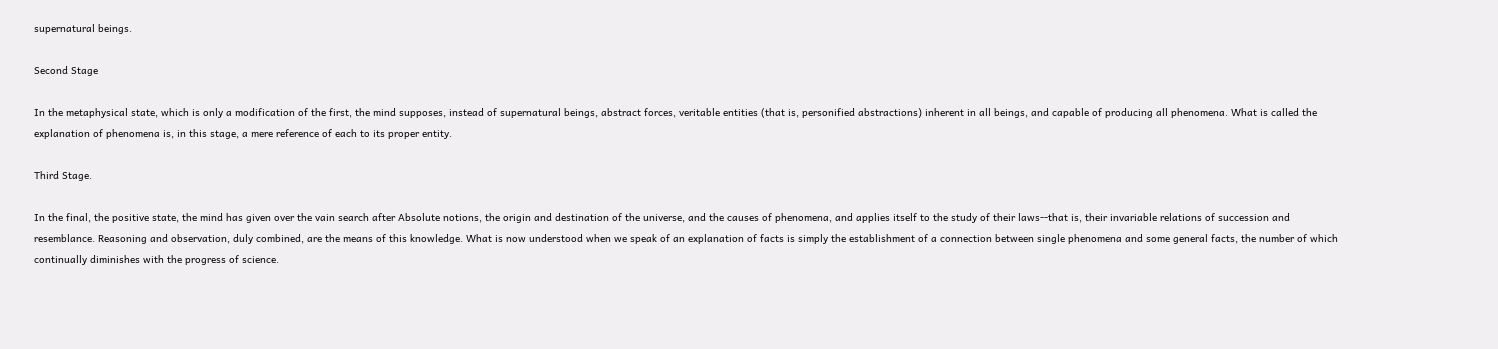supernatural beings.

Second Stage

In the metaphysical state, which is only a modification of the first, the mind supposes, instead of supernatural beings, abstract forces, veritable entities (that is, personified abstractions) inherent in all beings, and capable of producing all phenomena. What is called the explanation of phenomena is, in this stage, a mere reference of each to its proper entity.

Third Stage.

In the final, the positive state, the mind has given over the vain search after Absolute notions, the origin and destination of the universe, and the causes of phenomena, and applies itself to the study of their laws--that is, their invariable relations of succession and resemblance. Reasoning and observation, duly combined, are the means of this knowledge. What is now understood when we speak of an explanation of facts is simply the establishment of a connection between single phenomena and some general facts, the number of which continually diminishes with the progress of science.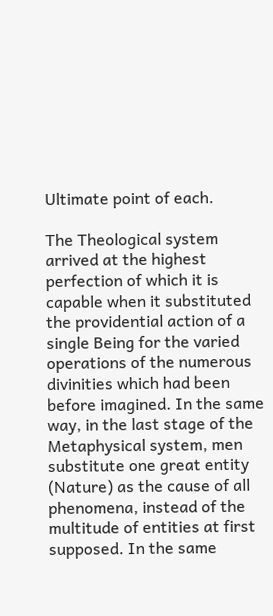Ultimate point of each.

The Theological system arrived at the highest perfection of which it is capable when it substituted the providential action of a single Being for the varied operations of the numerous divinities which had been before imagined. In the same way, in the last stage of the Metaphysical system, men substitute one great entity (Nature) as the cause of all phenomena, instead of the multitude of entities at first supposed. In the same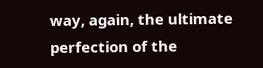way, again, the ultimate perfection of the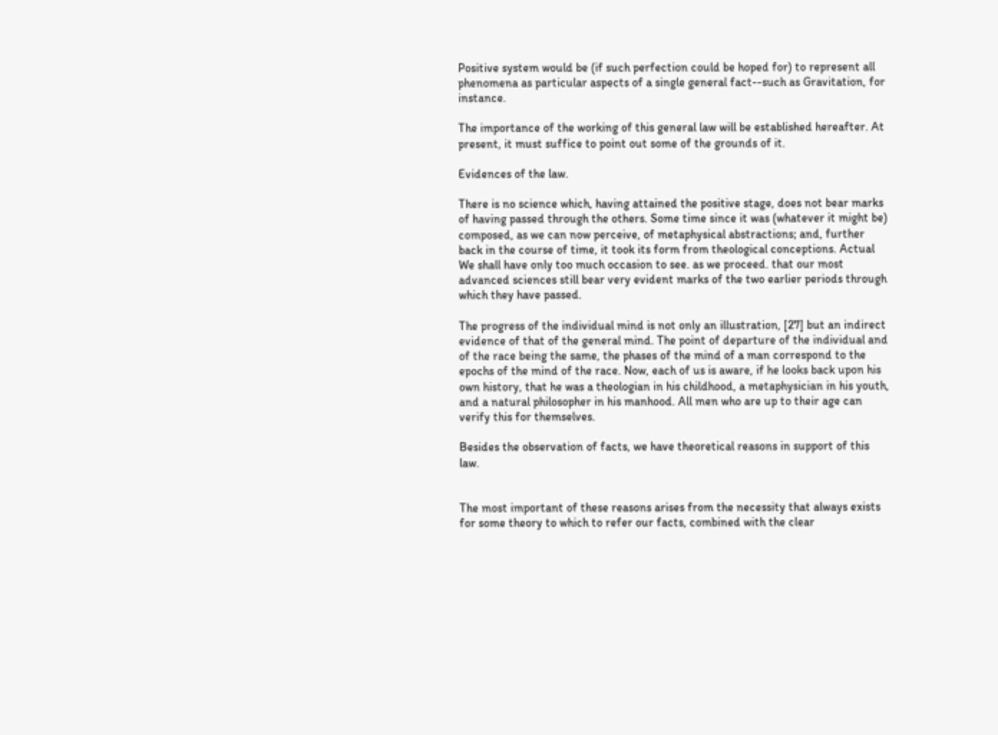Positive system would be (if such perfection could be hoped for) to represent all phenomena as particular aspects of a single general fact--such as Gravitation, for instance.

The importance of the working of this general law will be established hereafter. At present, it must suffice to point out some of the grounds of it.

Evidences of the law.

There is no science which, having attained the positive stage, does not bear marks of having passed through the others. Some time since it was (whatever it might be) composed, as we can now perceive, of metaphysical abstractions; and, further back in the course of time, it took its form from theological conceptions. Actual We shall have only too much occasion to see. as we proceed. that our most advanced sciences still bear very evident marks of the two earlier periods through which they have passed.

The progress of the individual mind is not only an illustration, [27] but an indirect evidence of that of the general mind. The point of departure of the individual and of the race being the same, the phases of the mind of a man correspond to the epochs of the mind of the race. Now, each of us is aware, if he looks back upon his own history, that he was a theologian in his childhood, a metaphysician in his youth, and a natural philosopher in his manhood. All men who are up to their age can verify this for themselves.

Besides the observation of facts, we have theoretical reasons in support of this law.


The most important of these reasons arises from the necessity that always exists for some theory to which to refer our facts, combined with the clear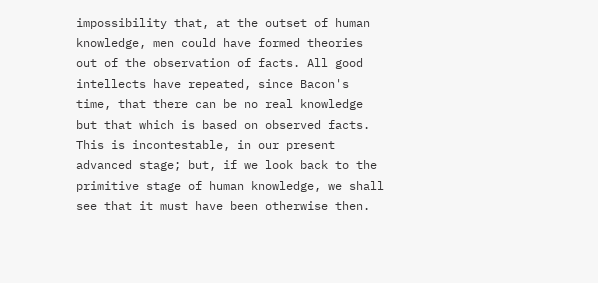impossibility that, at the outset of human knowledge, men could have formed theories out of the observation of facts. All good intellects have repeated, since Bacon's time, that there can be no real knowledge but that which is based on observed facts. This is incontestable, in our present advanced stage; but, if we look back to the primitive stage of human knowledge, we shall see that it must have been otherwise then.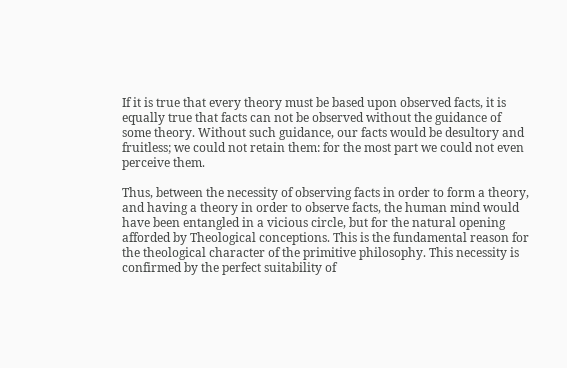If it is true that every theory must be based upon observed facts, it is equally true that facts can not be observed without the guidance of some theory. Without such guidance, our facts would be desultory and fruitless; we could not retain them: for the most part we could not even perceive them.

Thus, between the necessity of observing facts in order to form a theory, and having a theory in order to observe facts, the human mind would have been entangled in a vicious circle, but for the natural opening afforded by Theological conceptions. This is the fundamental reason for the theological character of the primitive philosophy. This necessity is confirmed by the perfect suitability of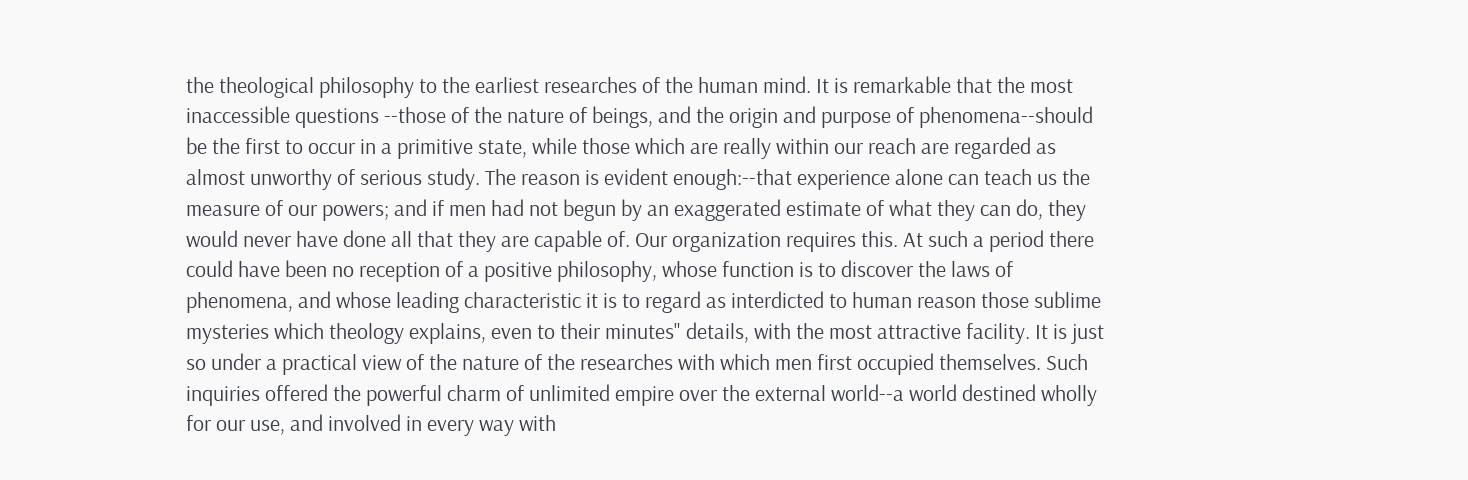the theological philosophy to the earliest researches of the human mind. It is remarkable that the most inaccessible questions --those of the nature of beings, and the origin and purpose of phenomena--should be the first to occur in a primitive state, while those which are really within our reach are regarded as almost unworthy of serious study. The reason is evident enough:--that experience alone can teach us the measure of our powers; and if men had not begun by an exaggerated estimate of what they can do, they would never have done all that they are capable of. Our organization requires this. At such a period there could have been no reception of a positive philosophy, whose function is to discover the laws of phenomena, and whose leading characteristic it is to regard as interdicted to human reason those sublime mysteries which theology explains, even to their minutes" details, with the most attractive facility. It is just so under a practical view of the nature of the researches with which men first occupied themselves. Such inquiries offered the powerful charm of unlimited empire over the external world--a world destined wholly for our use, and involved in every way with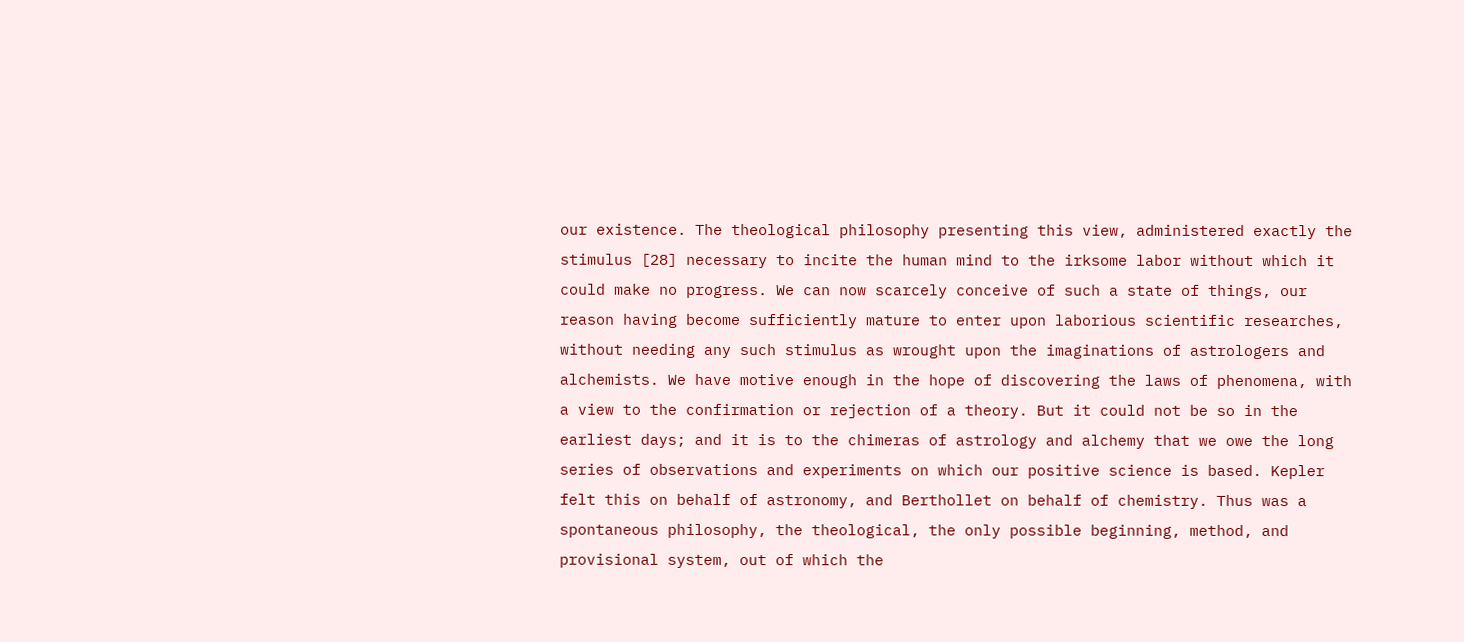our existence. The theological philosophy presenting this view, administered exactly the stimulus [28] necessary to incite the human mind to the irksome labor without which it could make no progress. We can now scarcely conceive of such a state of things, our reason having become sufficiently mature to enter upon laborious scientific researches, without needing any such stimulus as wrought upon the imaginations of astrologers and alchemists. We have motive enough in the hope of discovering the laws of phenomena, with a view to the confirmation or rejection of a theory. But it could not be so in the earliest days; and it is to the chimeras of astrology and alchemy that we owe the long series of observations and experiments on which our positive science is based. Kepler felt this on behalf of astronomy, and Berthollet on behalf of chemistry. Thus was a spontaneous philosophy, the theological, the only possible beginning, method, and provisional system, out of which the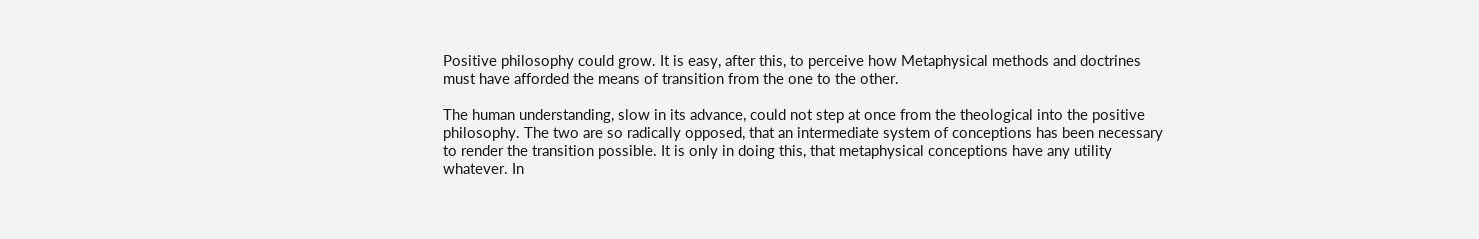Positive philosophy could grow. It is easy, after this, to perceive how Metaphysical methods and doctrines must have afforded the means of transition from the one to the other.

The human understanding, slow in its advance, could not step at once from the theological into the positive philosophy. The two are so radically opposed, that an intermediate system of conceptions has been necessary to render the transition possible. It is only in doing this, that metaphysical conceptions have any utility whatever. In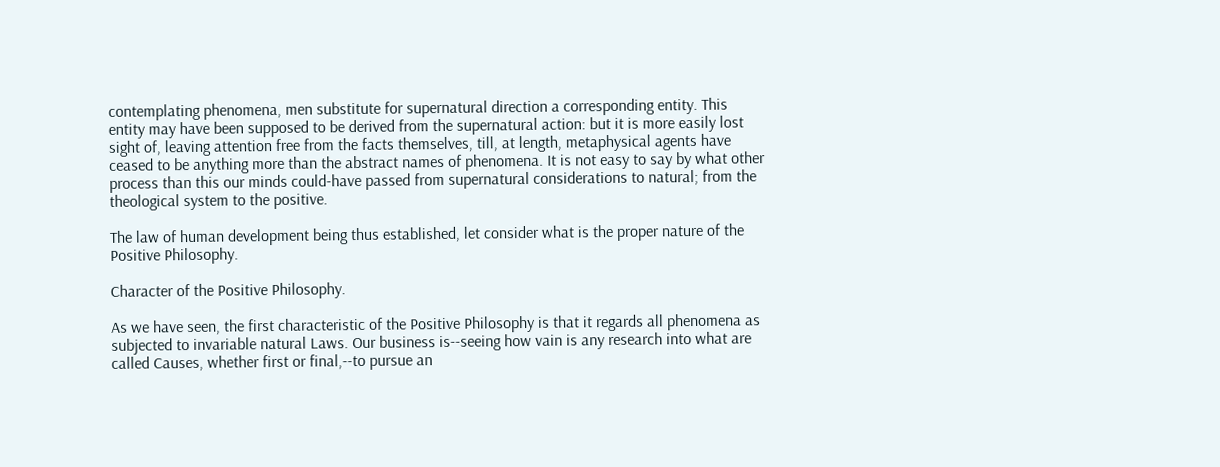contemplating phenomena, men substitute for supernatural direction a corresponding entity. This entity may have been supposed to be derived from the supernatural action: but it is more easily lost sight of, leaving attention free from the facts themselves, till, at length, metaphysical agents have ceased to be anything more than the abstract names of phenomena. It is not easy to say by what other process than this our minds could-have passed from supernatural considerations to natural; from the theological system to the positive.

The law of human development being thus established, let consider what is the proper nature of the Positive Philosophy.

Character of the Positive Philosophy.

As we have seen, the first characteristic of the Positive Philosophy is that it regards all phenomena as subjected to invariable natural Laws. Our business is--seeing how vain is any research into what are called Causes, whether first or final,--to pursue an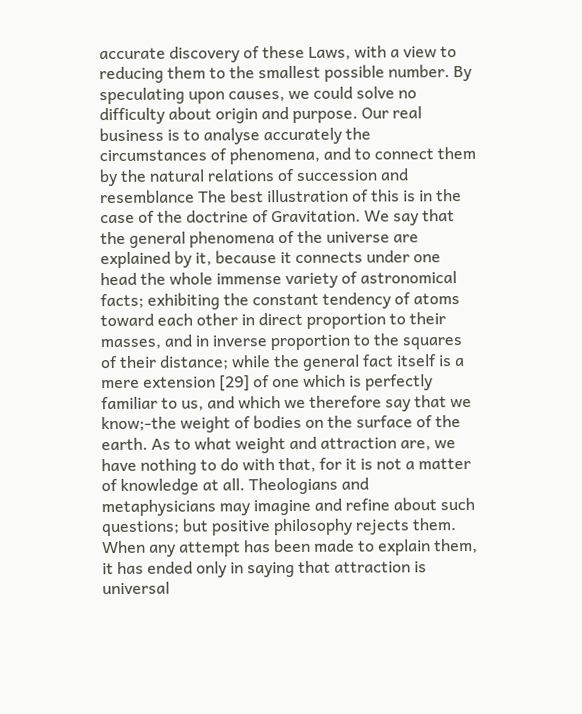accurate discovery of these Laws, with a view to reducing them to the smallest possible number. By speculating upon causes, we could solve no difficulty about origin and purpose. Our real business is to analyse accurately the circumstances of phenomena, and to connect them by the natural relations of succession and resemblance The best illustration of this is in the case of the doctrine of Gravitation. We say that the general phenomena of the universe are explained by it, because it connects under one head the whole immense variety of astronomical facts; exhibiting the constant tendency of atoms toward each other in direct proportion to their masses, and in inverse proportion to the squares of their distance; while the general fact itself is a mere extension [29] of one which is perfectly familiar to us, and which we therefore say that we know;-the weight of bodies on the surface of the earth. As to what weight and attraction are, we have nothing to do with that, for it is not a matter of knowledge at all. Theologians and metaphysicians may imagine and refine about such questions; but positive philosophy rejects them. When any attempt has been made to explain them, it has ended only in saying that attraction is universal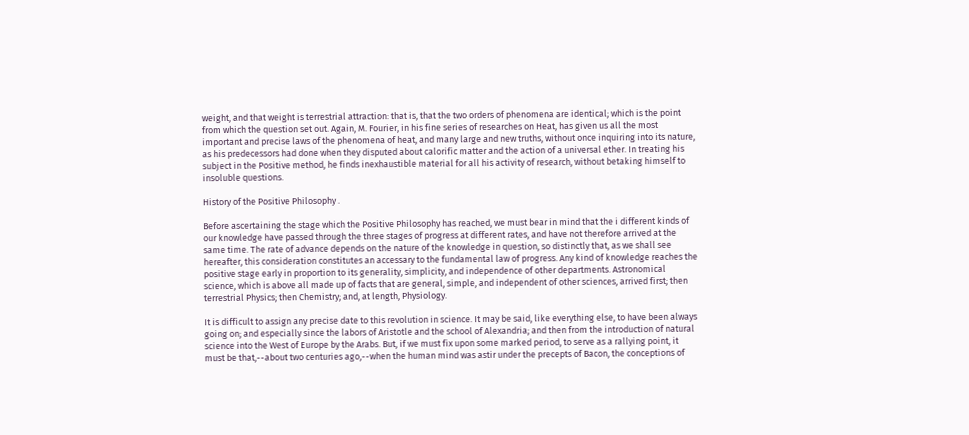weight, and that weight is terrestrial attraction: that is, that the two orders of phenomena are identical; which is the point from which the question set out. Again, M. Fourier, in his fine series of researches on Heat, has given us all the most important and precise laws of the phenomena of heat, and many large and new truths, without once inquiring into its nature, as his predecessors had done when they disputed about calorific matter and the action of a universal ether. In treating his subject in the Positive method, he finds inexhaustible material for all his activity of research, without betaking himself to insoluble questions.

History of the Positive Philosophy .

Before ascertaining the stage which the Positive Philosophy has reached, we must bear in mind that the i different kinds of our knowledge have passed through the three stages of progress at different rates, and have not therefore arrived at the same time. The rate of advance depends on the nature of the knowledge in question, so distinctly that, as we shall see hereafter, this consideration constitutes an accessary to the fundamental law of progress. Any kind of knowledge reaches the positive stage early in proportion to its generality, simplicity, and independence of other departments. Astronomical science, which is above all made up of facts that are general, simple, and independent of other sciences, arrived first; then terrestrial Physics; then Chemistry; and, at length, Physiology.

It is difficult to assign any precise date to this revolution in science. It may be said, like everything else, to have been always going on; and especially since the labors of Aristotle and the school of Alexandria; and then from the introduction of natural science into the West of Europe by the Arabs. But, if we must fix upon some marked period, to serve as a rallying point, it must be that,--about two centuries ago,--when the human mind was astir under the precepts of Bacon, the conceptions of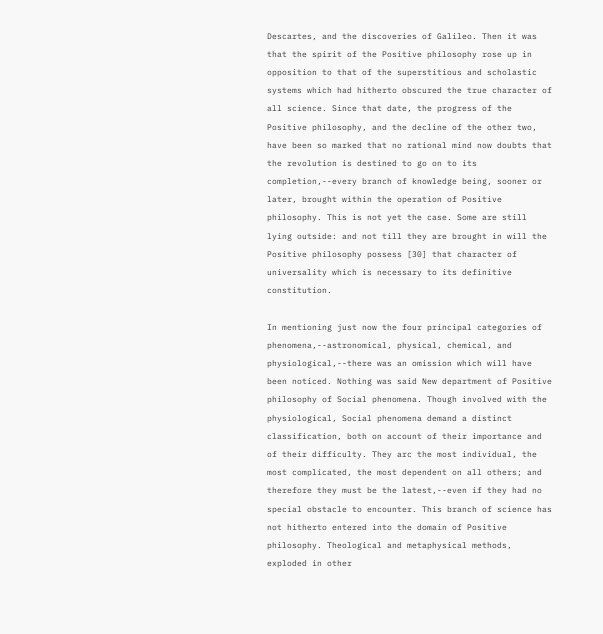Descartes, and the discoveries of Galileo. Then it was that the spirit of the Positive philosophy rose up in opposition to that of the superstitious and scholastic systems which had hitherto obscured the true character of all science. Since that date, the progress of the Positive philosophy, and the decline of the other two, have been so marked that no rational mind now doubts that the revolution is destined to go on to its completion,--every branch of knowledge being, sooner or later, brought within the operation of Positive philosophy. This is not yet the case. Some are still lying outside: and not till they are brought in will the Positive philosophy possess [30] that character of universality which is necessary to its definitive constitution.

In mentioning just now the four principal categories of phenomena,--astronomical, physical, chemical, and physiological,--there was an omission which will have been noticed. Nothing was said New department of Positive philosophy of Social phenomena. Though involved with the physiological, Social phenomena demand a distinct classification, both on account of their importance and of their difficulty. They arc the most individual, the most complicated, the most dependent on all others; and therefore they must be the latest,--even if they had no special obstacle to encounter. This branch of science has not hitherto entered into the domain of Positive philosophy. Theological and metaphysical methods, exploded in other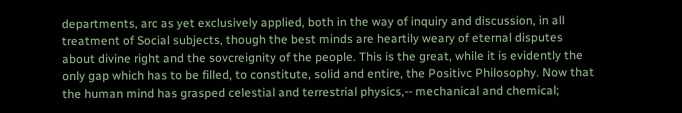departments, arc as yet exclusively applied, both in the way of inquiry and discussion, in all treatment of Social subjects, though the best minds are heartily weary of eternal disputes about divine right and the sovcreignity of the people. This is the great, while it is evidently the only gap which has to be filled, to constitute, solid and entire, the Positivc Philosophy. Now that the human mind has grasped celestial and terrestrial physics,-- mechanical and chemical;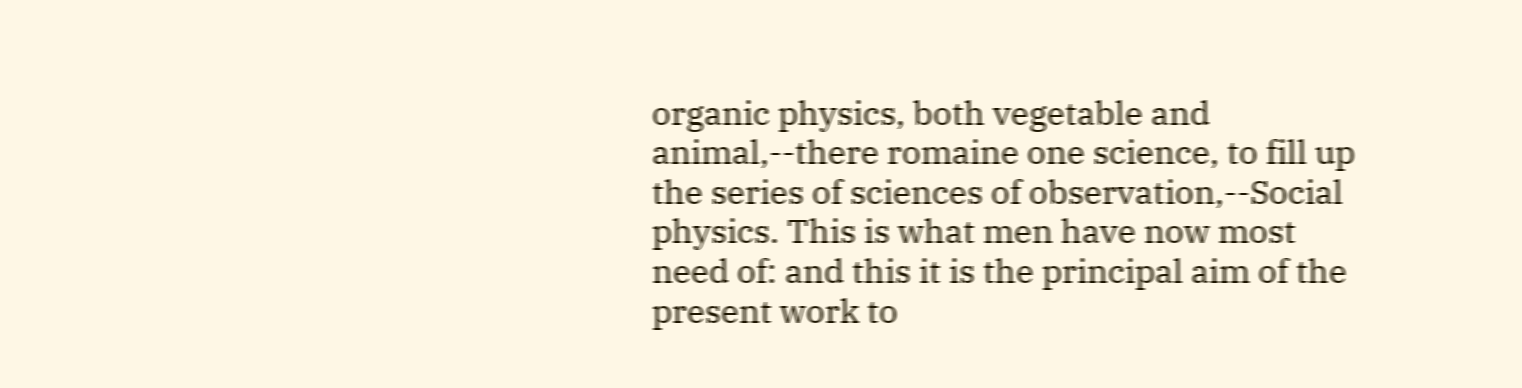organic physics, both vegetable and animal,--there romaine one science, to fill up the series of sciences of observation,--Social physics. This is what men have now most need of: and this it is the principal aim of the present work to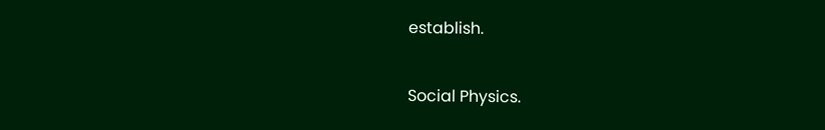establish.

Social Physics.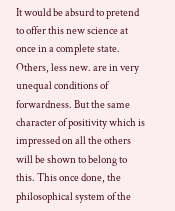It would be absurd to pretend to offer this new science at once in a complete state. Others, less new. are in very unequal conditions of forwardness. But the same character of positivity which is impressed on all the others will be shown to belong to this. This once done, the philosophical system of the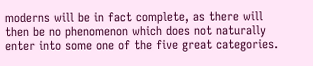moderns will be in fact complete, as there will then be no phenomenon which does not naturally enter into some one of the five great categories.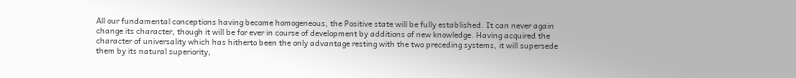All our fundamental conceptions having become homogeneous, the Positive state will be fully established. It can never again change its character, though it will be for ever in course of development by additions of new knowledge. Having acquired the character of universality which has hitherto been the only advantage resting with the two preceding systems, it will supersede them by its natural superiority,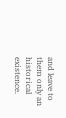and leave to them only an historical existence.